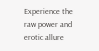Experience the raw power and erotic allure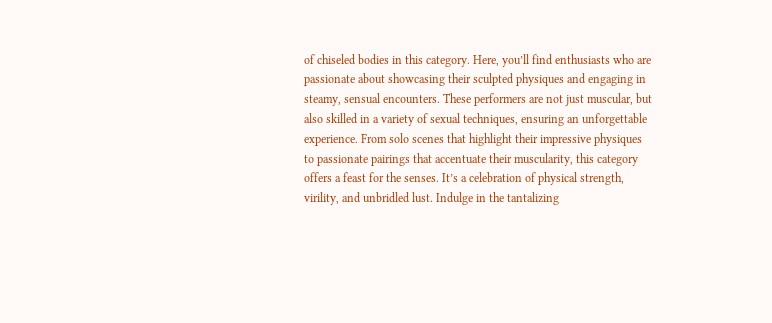of chiseled bodies in this category. Here, you’ll find enthusiasts who are passionate about showcasing their sculpted physiques and engaging in steamy, sensual encounters. These performers are not just muscular, but also skilled in a variety of sexual techniques, ensuring an unforgettable experience. From solo scenes that highlight their impressive physiques to passionate pairings that accentuate their muscularity, this category offers a feast for the senses. It’s a celebration of physical strength, virility, and unbridled lust. Indulge in the tantalizing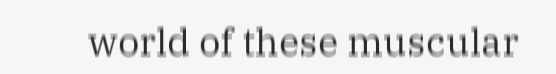world of these muscular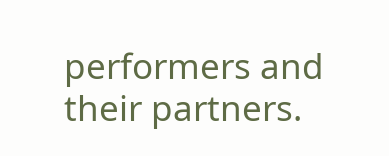performers and their partners.